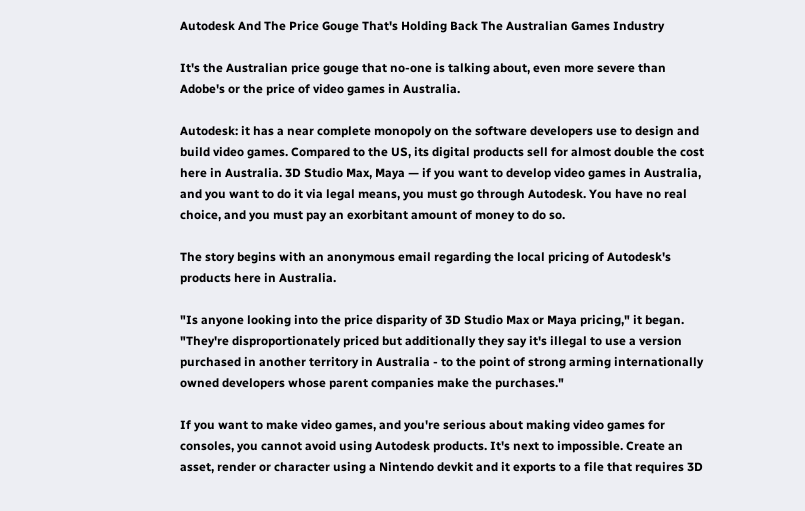Autodesk And The Price Gouge That's Holding Back The Australian Games Industry

It's the Australian price gouge that no-one is talking about, even more severe than Adobe's or the price of video games in Australia.

Autodesk: it has a near complete monopoly on the software developers use to design and build video games. Compared to the US, its digital products sell for almost double the cost here in Australia. 3D Studio Max, Maya — if you want to develop video games in Australia, and you want to do it via legal means, you must go through Autodesk. You have no real choice, and you must pay an exorbitant amount of money to do so.

The story begins with an anonymous email regarding the local pricing of Autodesk's products here in Australia.

"Is anyone looking into the price disparity of 3D Studio Max or Maya pricing," it began. "They're disproportionately priced but additionally they say it's illegal to use a version purchased in another territory in Australia - to the point of strong arming internationally owned developers whose parent companies make the purchases."

If you want to make video games, and you're serious about making video games for consoles, you cannot avoid using Autodesk products. It's next to impossible. Create an asset, render or character using a Nintendo devkit and it exports to a file that requires 3D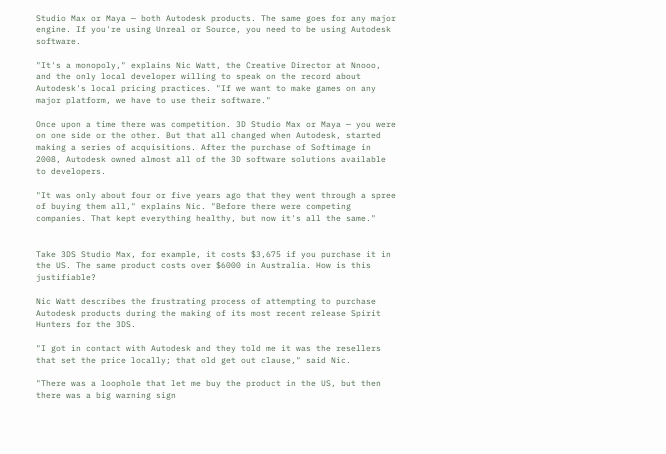Studio Max or Maya — both Autodesk products. The same goes for any major engine. If you're using Unreal or Source, you need to be using Autodesk software.

"It's a monopoly," explains Nic Watt, the Creative Director at Nnooo, and the only local developer willing to speak on the record about Autodesk's local pricing practices. "If we want to make games on any major platform, we have to use their software."

Once upon a time there was competition. 3D Studio Max or Maya — you were on one side or the other. But that all changed when Autodesk, started making a series of acquisitions. After the purchase of Softimage in 2008, Autodesk owned almost all of the 3D software solutions available to developers.

"It was only about four or five years ago that they went through a spree of buying them all," explains Nic. "Before there were competing companies. That kept everything healthy, but now it's all the same."


Take 3DS Studio Max, for example, it costs $3,675 if you purchase it in the US. The same product costs over $6000 in Australia. How is this justifiable?

Nic Watt describes the frustrating process of attempting to purchase Autodesk products during the making of its most recent release Spirit Hunters for the 3DS.

"I got in contact with Autodesk and they told me it was the resellers that set the price locally; that old get out clause," said Nic.

"There was a loophole that let me buy the product in the US, but then there was a big warning sign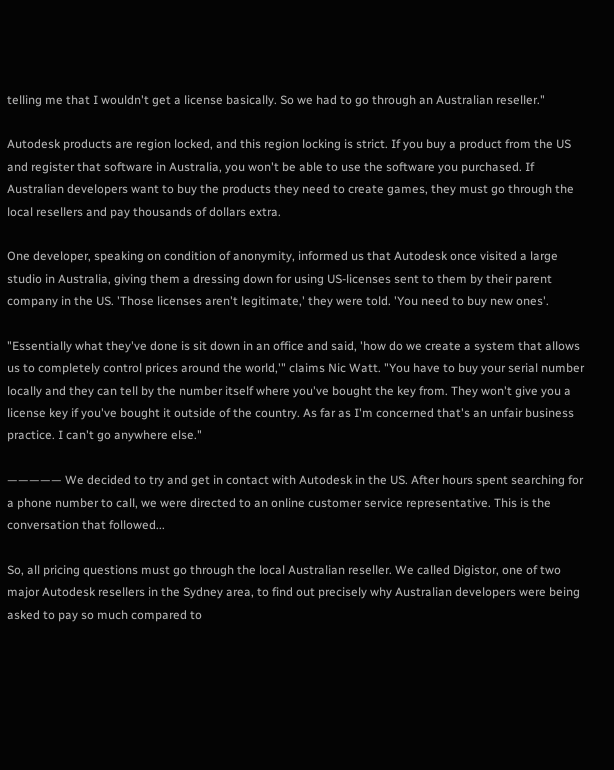telling me that I wouldn't get a license basically. So we had to go through an Australian reseller."

Autodesk products are region locked, and this region locking is strict. If you buy a product from the US and register that software in Australia, you won't be able to use the software you purchased. If Australian developers want to buy the products they need to create games, they must go through the local resellers and pay thousands of dollars extra.

One developer, speaking on condition of anonymity, informed us that Autodesk once visited a large studio in Australia, giving them a dressing down for using US-licenses sent to them by their parent company in the US. 'Those licenses aren't legitimate,' they were told. 'You need to buy new ones'.

"Essentially what they've done is sit down in an office and said, 'how do we create a system that allows us to completely control prices around the world,'" claims Nic Watt. "You have to buy your serial number locally and they can tell by the number itself where you've bought the key from. They won't give you a license key if you've bought it outside of the country. As far as I'm concerned that's an unfair business practice. I can't go anywhere else."

————— We decided to try and get in contact with Autodesk in the US. After hours spent searching for a phone number to call, we were directed to an online customer service representative. This is the conversation that followed...

So, all pricing questions must go through the local Australian reseller. We called Digistor, one of two major Autodesk resellers in the Sydney area, to find out precisely why Australian developers were being asked to pay so much compared to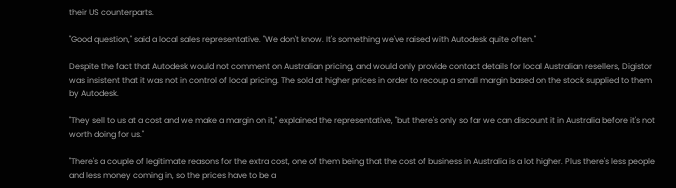their US counterparts.

"Good question," said a local sales representative. "We don't know. It's something we've raised with Autodesk quite often."

Despite the fact that Autodesk would not comment on Australian pricing, and would only provide contact details for local Australian resellers, Digistor was insistent that it was not in control of local pricing. The sold at higher prices in order to recoup a small margin based on the stock supplied to them by Autodesk.

"They sell to us at a cost and we make a margin on it," explained the representative, "but there's only so far we can discount it in Australia before it's not worth doing for us."

"There's a couple of legitimate reasons for the extra cost, one of them being that the cost of business in Australia is a lot higher. Plus there's less people and less money coming in, so the prices have to be a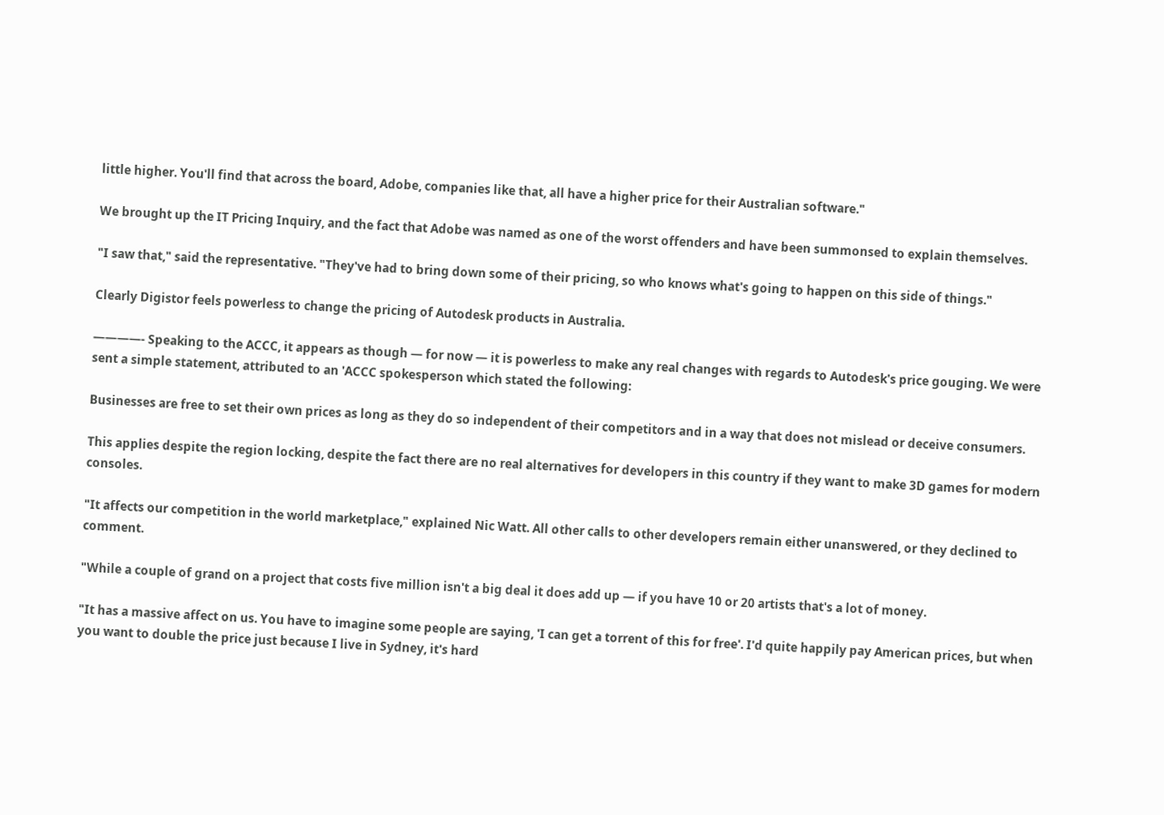little higher. You'll find that across the board, Adobe, companies like that, all have a higher price for their Australian software."

We brought up the IT Pricing Inquiry, and the fact that Adobe was named as one of the worst offenders and have been summonsed to explain themselves.

"I saw that," said the representative. "They've had to bring down some of their pricing, so who knows what's going to happen on this side of things."

Clearly Digistor feels powerless to change the pricing of Autodesk products in Australia.

————- Speaking to the ACCC, it appears as though — for now — it is powerless to make any real changes with regards to Autodesk's price gouging. We were sent a simple statement, attributed to an 'ACCC spokesperson which stated the following:

Businesses are free to set their own prices as long as they do so independent of their competitors and in a way that does not mislead or deceive consumers.

This applies despite the region locking, despite the fact there are no real alternatives for developers in this country if they want to make 3D games for modern consoles.

"It affects our competition in the world marketplace," explained Nic Watt. All other calls to other developers remain either unanswered, or they declined to comment.

"While a couple of grand on a project that costs five million isn't a big deal it does add up — if you have 10 or 20 artists that's a lot of money.

"It has a massive affect on us. You have to imagine some people are saying, 'I can get a torrent of this for free'. I'd quite happily pay American prices, but when you want to double the price just because I live in Sydney, it's hard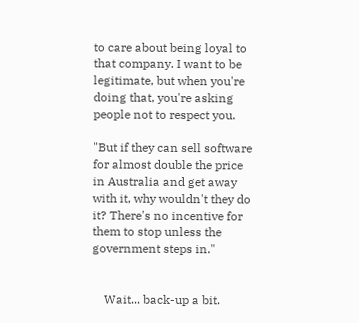to care about being loyal to that company. I want to be legitimate, but when you're doing that, you're asking people not to respect you.

"But if they can sell software for almost double the price in Australia and get away with it, why wouldn't they do it? There's no incentive for them to stop unless the government steps in."


    Wait... back-up a bit.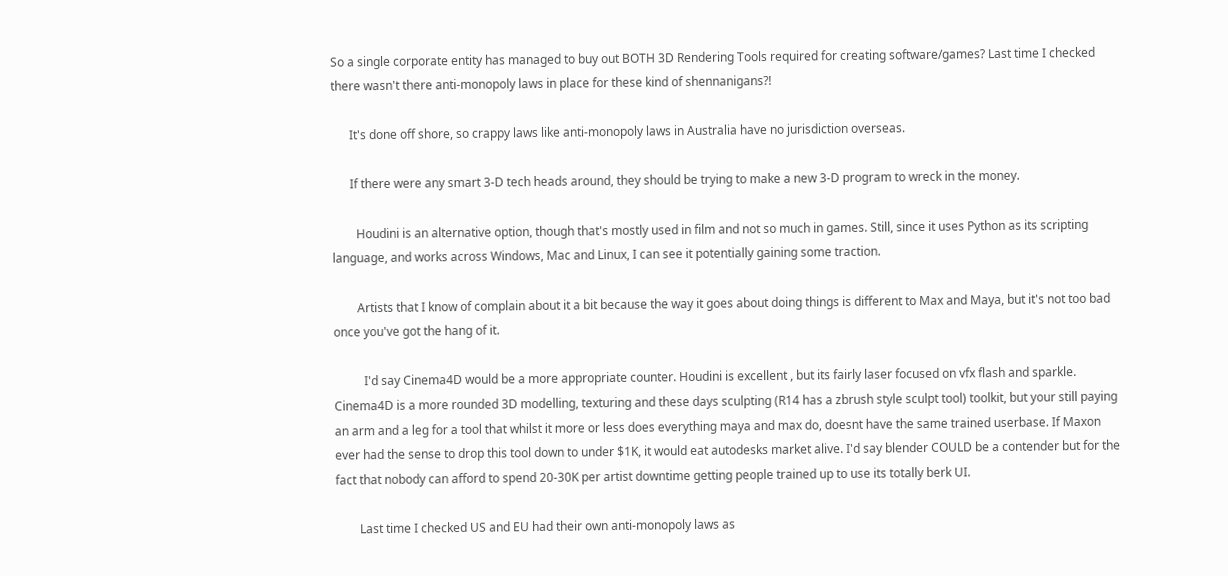So a single corporate entity has managed to buy out BOTH 3D Rendering Tools required for creating software/games? Last time I checked there wasn't there anti-monopoly laws in place for these kind of shennanigans?!

      It's done off shore, so crappy laws like anti-monopoly laws in Australia have no jurisdiction overseas.

      If there were any smart 3-D tech heads around, they should be trying to make a new 3-D program to wreck in the money.

        Houdini is an alternative option, though that's mostly used in film and not so much in games. Still, since it uses Python as its scripting language, and works across Windows, Mac and Linux, I can see it potentially gaining some traction.

        Artists that I know of complain about it a bit because the way it goes about doing things is different to Max and Maya, but it's not too bad once you've got the hang of it.

          I'd say Cinema4D would be a more appropriate counter. Houdini is excellent , but its fairly laser focused on vfx flash and sparkle. Cinema4D is a more rounded 3D modelling, texturing and these days sculpting (R14 has a zbrush style sculpt tool) toolkit, but your still paying an arm and a leg for a tool that whilst it more or less does everything maya and max do, doesnt have the same trained userbase. If Maxon ever had the sense to drop this tool down to under $1K, it would eat autodesks market alive. I'd say blender COULD be a contender but for the fact that nobody can afford to spend 20-30K per artist downtime getting people trained up to use its totally berk UI.

        Last time I checked US and EU had their own anti-monopoly laws as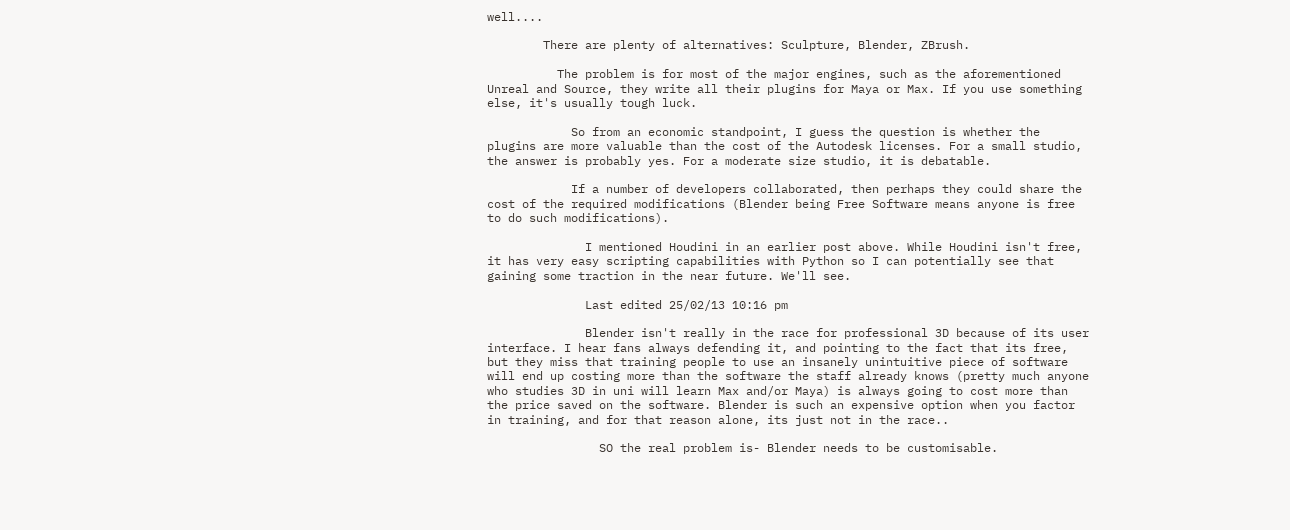well....

        There are plenty of alternatives: Sculpture, Blender, ZBrush.

          The problem is for most of the major engines, such as the aforementioned Unreal and Source, they write all their plugins for Maya or Max. If you use something else, it's usually tough luck.

            So from an economic standpoint, I guess the question is whether the plugins are more valuable than the cost of the Autodesk licenses. For a small studio, the answer is probably yes. For a moderate size studio, it is debatable.

            If a number of developers collaborated, then perhaps they could share the cost of the required modifications (Blender being Free Software means anyone is free to do such modifications).

              I mentioned Houdini in an earlier post above. While Houdini isn't free, it has very easy scripting capabilities with Python so I can potentially see that gaining some traction in the near future. We'll see.

              Last edited 25/02/13 10:16 pm

              Blender isn't really in the race for professional 3D because of its user interface. I hear fans always defending it, and pointing to the fact that its free, but they miss that training people to use an insanely unintuitive piece of software will end up costing more than the software the staff already knows (pretty much anyone who studies 3D in uni will learn Max and/or Maya) is always going to cost more than the price saved on the software. Blender is such an expensive option when you factor in training, and for that reason alone, its just not in the race..

                SO the real problem is- Blender needs to be customisable.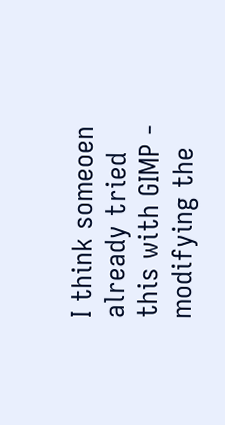I think someoen already tried this with GIMP - modifying the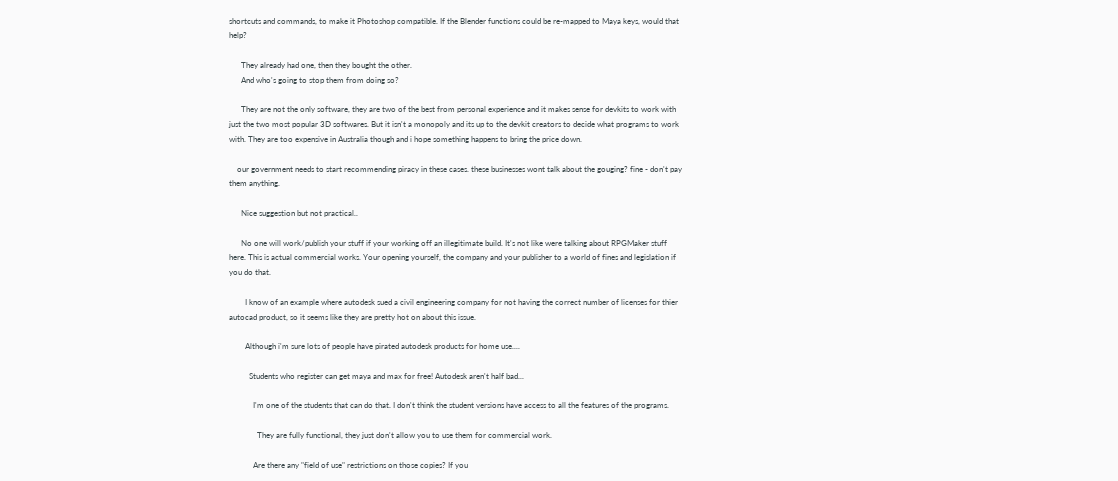shortcuts and commands, to make it Photoshop compatible. If the Blender functions could be re-mapped to Maya keys, would that help?

      They already had one, then they bought the other.
      And who's going to stop them from doing so?

      They are not the only software, they are two of the best from personal experience and it makes sense for devkits to work with just the two most popular 3D softwares. But it isn't a monopoly and its up to the devkit creators to decide what programs to work with. They are too expensive in Australia though and i hope something happens to bring the price down.

    our government needs to start recommending piracy in these cases. these businesses wont talk about the gouging? fine - don't pay them anything.

      Nice suggestion but not practical..

      No one will work/publish your stuff if your working off an illegitimate build. It's not like were talking about RPGMaker stuff here. This is actual commercial works. Your opening yourself, the company and your publisher to a world of fines and legislation if you do that.

        I know of an example where autodesk sued a civil engineering company for not having the correct number of licenses for thier autocad product, so it seems like they are pretty hot on about this issue.

        Although i'm sure lots of people have pirated autodesk products for home use....

          Students who register can get maya and max for free! Autodesk aren't half bad...

            I'm one of the students that can do that. I don't think the student versions have access to all the features of the programs.

              They are fully functional, they just don't allow you to use them for commercial work.

            Are there any "field of use" restrictions on those copies? If you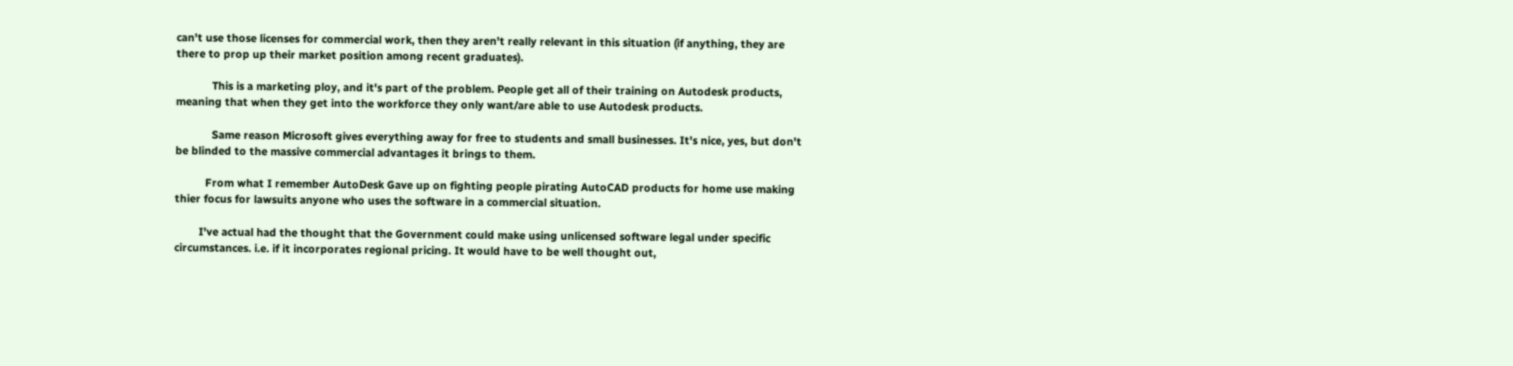can't use those licenses for commercial work, then they aren't really relevant in this situation (if anything, they are there to prop up their market position among recent graduates).

            This is a marketing ploy, and it's part of the problem. People get all of their training on Autodesk products, meaning that when they get into the workforce they only want/are able to use Autodesk products.

            Same reason Microsoft gives everything away for free to students and small businesses. It's nice, yes, but don't be blinded to the massive commercial advantages it brings to them.

          From what I remember AutoDesk Gave up on fighting people pirating AutoCAD products for home use making thier focus for lawsuits anyone who uses the software in a commercial situation.

        I've actual had the thought that the Government could make using unlicensed software legal under specific circumstances. i.e. if it incorporates regional pricing. It would have to be well thought out,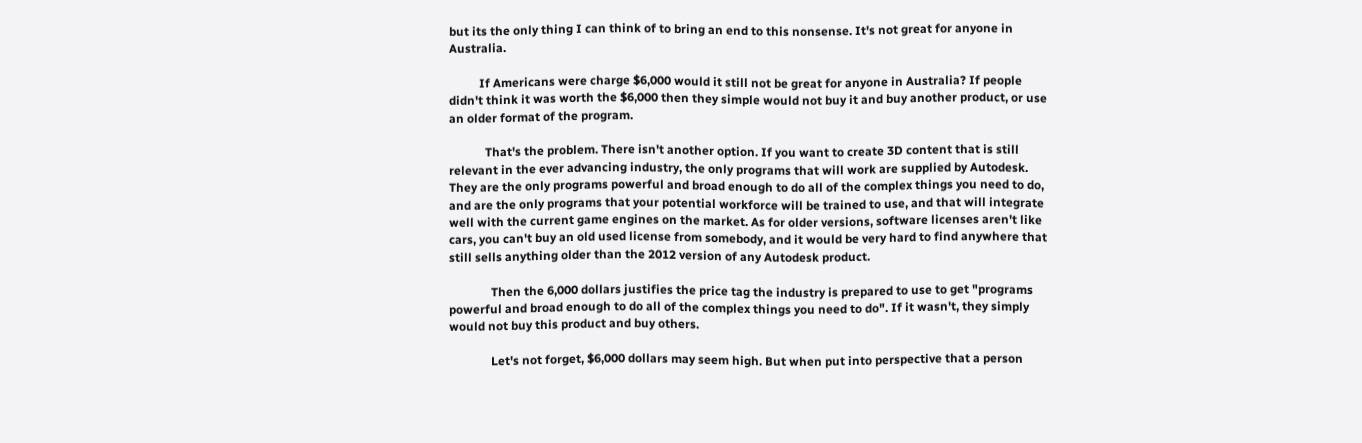but its the only thing I can think of to bring an end to this nonsense. It's not great for anyone in Australia.

          If Americans were charge $6,000 would it still not be great for anyone in Australia? If people didn't think it was worth the $6,000 then they simple would not buy it and buy another product, or use an older format of the program.

            That's the problem. There isn't another option. If you want to create 3D content that is still relevant in the ever advancing industry, the only programs that will work are supplied by Autodesk. They are the only programs powerful and broad enough to do all of the complex things you need to do, and are the only programs that your potential workforce will be trained to use, and that will integrate well with the current game engines on the market. As for older versions, software licenses aren't like cars, you can't buy an old used license from somebody, and it would be very hard to find anywhere that still sells anything older than the 2012 version of any Autodesk product.

              Then the 6,000 dollars justifies the price tag the industry is prepared to use to get "programs powerful and broad enough to do all of the complex things you need to do". If it wasn't, they simply would not buy this product and buy others.

              Let's not forget, $6,000 dollars may seem high. But when put into perspective that a person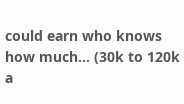could earn who knows how much... (30k to 120k a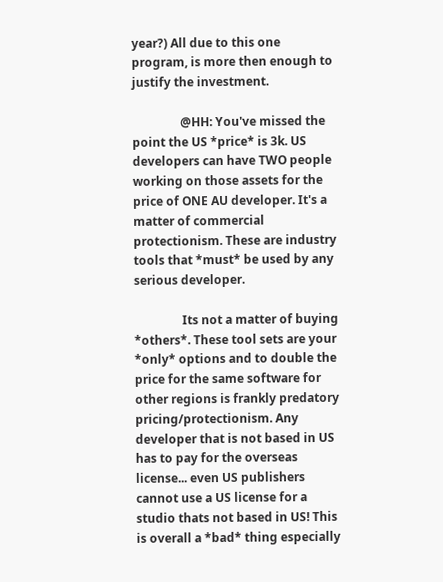year?) All due to this one program, is more then enough to justify the investment.

                @HH: You've missed the point the US *price* is 3k. US developers can have TWO people working on those assets for the price of ONE AU developer. It's a matter of commercial protectionism. These are industry tools that *must* be used by any serious developer.

                Its not a matter of buying *others*. These tool sets are your *only* options and to double the price for the same software for other regions is frankly predatory pricing/protectionism. Any developer that is not based in US has to pay for the overseas license... even US publishers cannot use a US license for a studio thats not based in US! This is overall a *bad* thing especially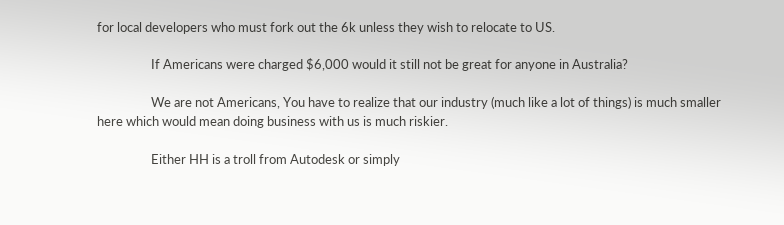for local developers who must fork out the 6k unless they wish to relocate to US.

                  If Americans were charged $6,000 would it still not be great for anyone in Australia?

                  We are not Americans, You have to realize that our industry (much like a lot of things) is much smaller here which would mean doing business with us is much riskier.

                  Either HH is a troll from Autodesk or simply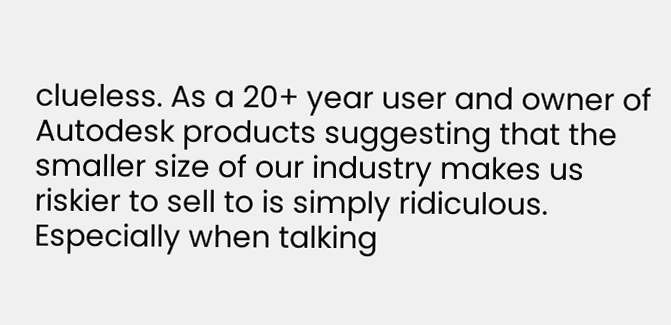clueless. As a 20+ year user and owner of Autodesk products suggesting that the smaller size of our industry makes us riskier to sell to is simply ridiculous. Especially when talking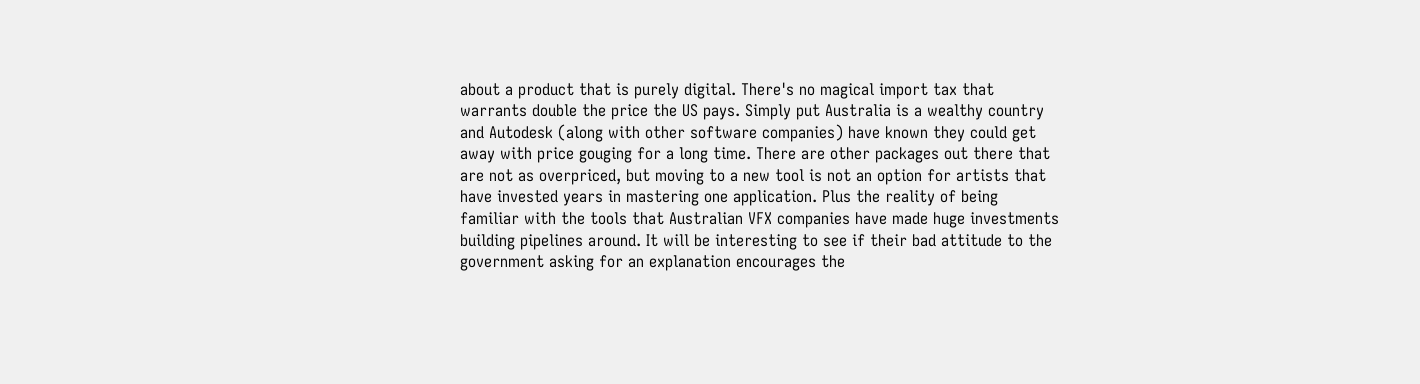about a product that is purely digital. There's no magical import tax that warrants double the price the US pays. Simply put Australia is a wealthy country and Autodesk (along with other software companies) have known they could get away with price gouging for a long time. There are other packages out there that are not as overpriced, but moving to a new tool is not an option for artists that have invested years in mastering one application. Plus the reality of being familiar with the tools that Australian VFX companies have made huge investments building pipelines around. It will be interesting to see if their bad attitude to the government asking for an explanation encourages the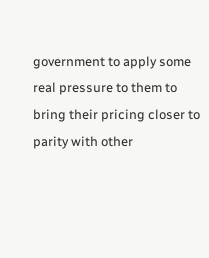government to apply some real pressure to them to bring their pricing closer to parity with other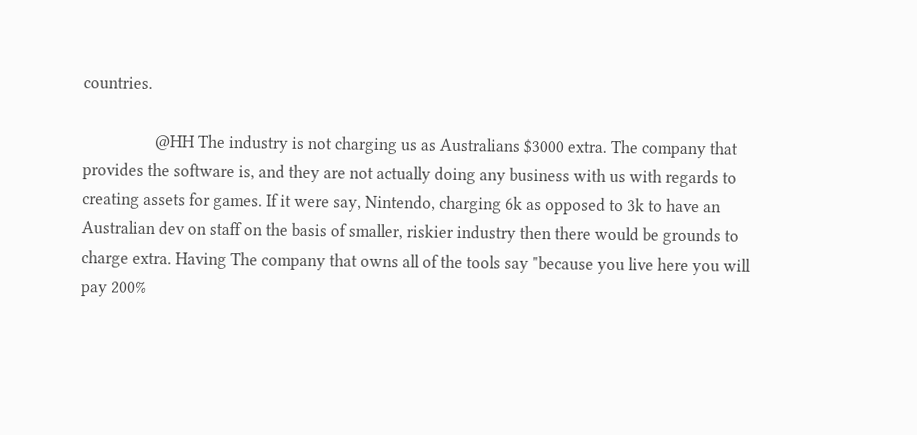countries.

                  @HH The industry is not charging us as Australians $3000 extra. The company that provides the software is, and they are not actually doing any business with us with regards to creating assets for games. If it were say, Nintendo, charging 6k as opposed to 3k to have an Australian dev on staff on the basis of smaller, riskier industry then there would be grounds to charge extra. Having The company that owns all of the tools say "because you live here you will pay 200%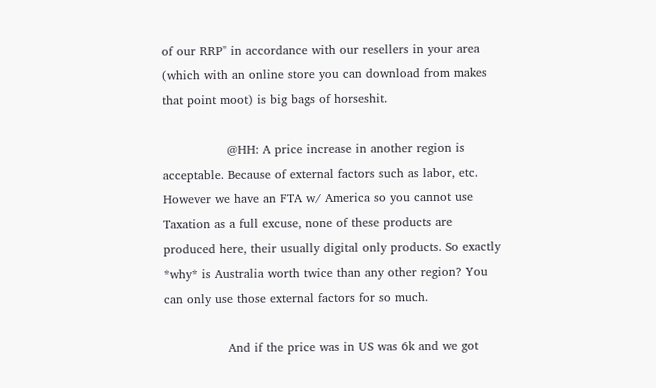of our RRP" in accordance with our resellers in your area (which with an online store you can download from makes that point moot) is big bags of horseshit.

                @HH: A price increase in another region is acceptable. Because of external factors such as labor, etc. However we have an FTA w/ America so you cannot use Taxation as a full excuse, none of these products are produced here, their usually digital only products. So exactly *why* is Australia worth twice than any other region? You can only use those external factors for so much.

                And if the price was in US was 6k and we got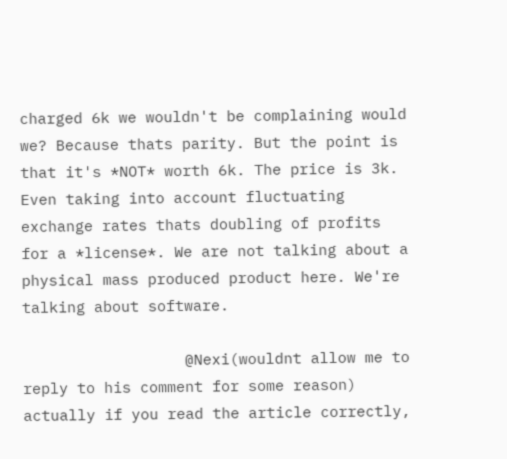charged 6k we wouldn't be complaining would we? Because thats parity. But the point is that it's *NOT* worth 6k. The price is 3k. Even taking into account fluctuating exchange rates thats doubling of profits for a *license*. We are not talking about a physical mass produced product here. We're talking about software.

                  @Nexi(wouldnt allow me to reply to his comment for some reason) actually if you read the article correctly,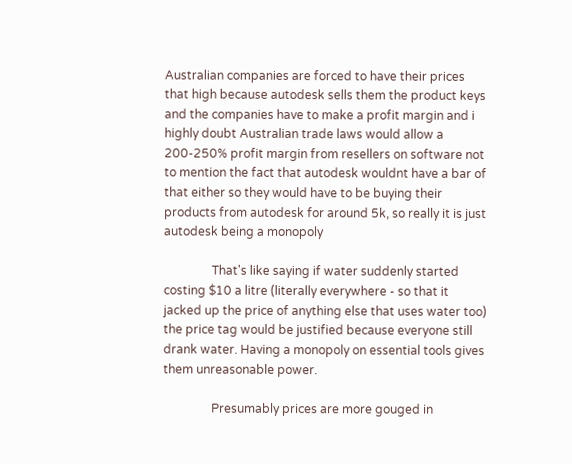Australian companies are forced to have their prices that high because autodesk sells them the product keys and the companies have to make a profit margin and i highly doubt Australian trade laws would allow a 200-250% profit margin from resellers on software not to mention the fact that autodesk wouldnt have a bar of that either so they would have to be buying their products from autodesk for around 5k, so really it is just autodesk being a monopoly

                That's like saying if water suddenly started costing $10 a litre (literally everywhere - so that it jacked up the price of anything else that uses water too) the price tag would be justified because everyone still drank water. Having a monopoly on essential tools gives them unreasonable power.

                Presumably prices are more gouged in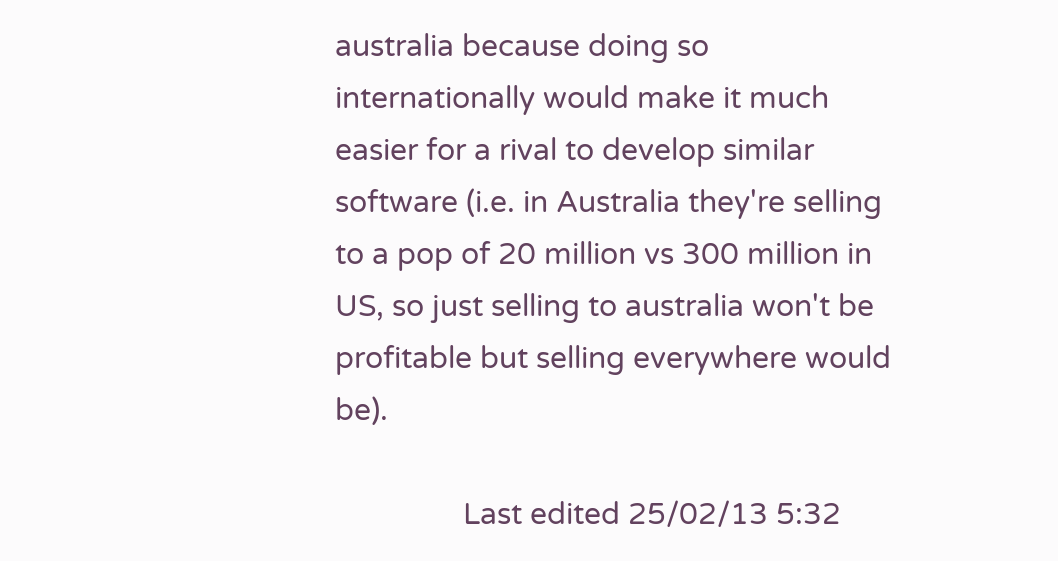australia because doing so internationally would make it much easier for a rival to develop similar software (i.e. in Australia they're selling to a pop of 20 million vs 300 million in US, so just selling to australia won't be profitable but selling everywhere would be).

                Last edited 25/02/13 5:32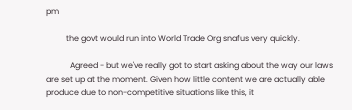pm

          the govt would run into World Trade Org snafus very quickly.

            Agreed - but we've really got to start asking about the way our laws are set up at the moment. Given how little content we are actually able produce due to non-competitive situations like this, it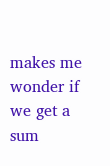makes me wonder if we get a sum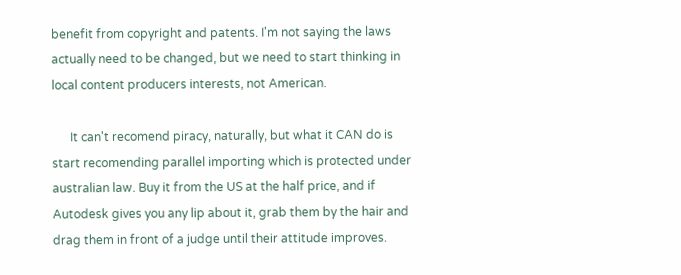benefit from copyright and patents. I'm not saying the laws actually need to be changed, but we need to start thinking in local content producers interests, not American.

      It can't recomend piracy, naturally, but what it CAN do is start recomending parallel importing which is protected under australian law. Buy it from the US at the half price, and if Autodesk gives you any lip about it, grab them by the hair and drag them in front of a judge until their attitude improves.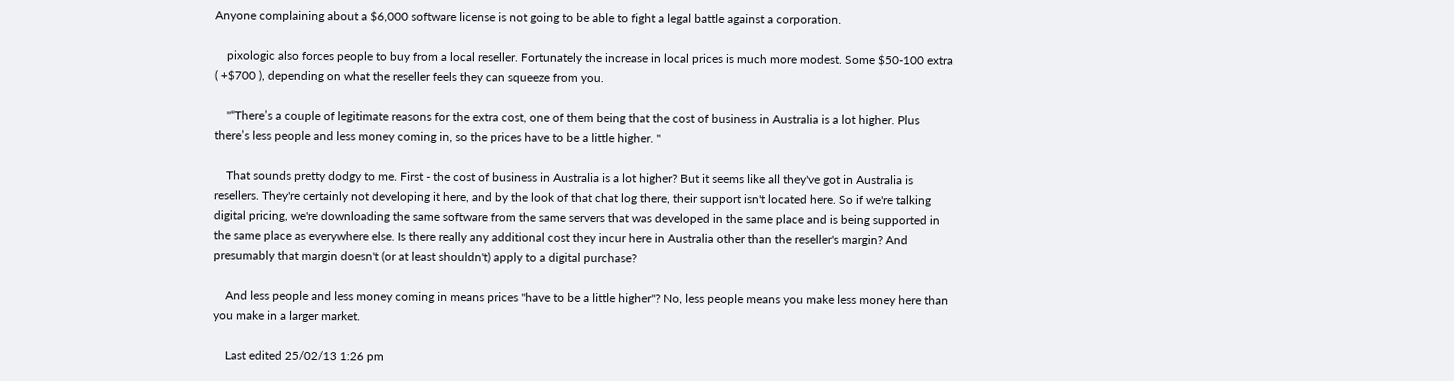Anyone complaining about a $6,000 software license is not going to be able to fight a legal battle against a corporation.

    pixologic also forces people to buy from a local reseller. Fortunately the increase in local prices is much more modest. Some $50-100 extra ( +$700 ), depending on what the reseller feels they can squeeze from you.

    "“There’s a couple of legitimate reasons for the extra cost, one of them being that the cost of business in Australia is a lot higher. Plus there’s less people and less money coming in, so the prices have to be a little higher. "

    That sounds pretty dodgy to me. First - the cost of business in Australia is a lot higher? But it seems like all they've got in Australia is resellers. They're certainly not developing it here, and by the look of that chat log there, their support isn't located here. So if we're talking digital pricing, we're downloading the same software from the same servers that was developed in the same place and is being supported in the same place as everywhere else. Is there really any additional cost they incur here in Australia other than the reseller's margin? And presumably that margin doesn't (or at least shouldn't) apply to a digital purchase?

    And less people and less money coming in means prices "have to be a little higher"? No, less people means you make less money here than you make in a larger market.

    Last edited 25/02/13 1:26 pm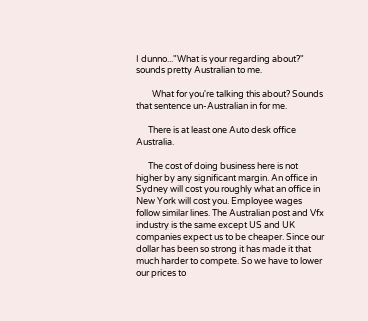I dunno..."What is your regarding about?" sounds pretty Australian to me.

        What for you're talking this about? Sounds that sentence un-Australian in for me.

      There is at least one Auto desk office Australia.

      The cost of doing business here is not higher by any significant margin. An office in Sydney will cost you roughly what an office in New York will cost you. Employee wages follow similar lines. The Australian post and Vfx industry is the same except US and UK companies expect us to be cheaper. Since our dollar has been so strong it has made it that much harder to compete. So we have to lower our prices to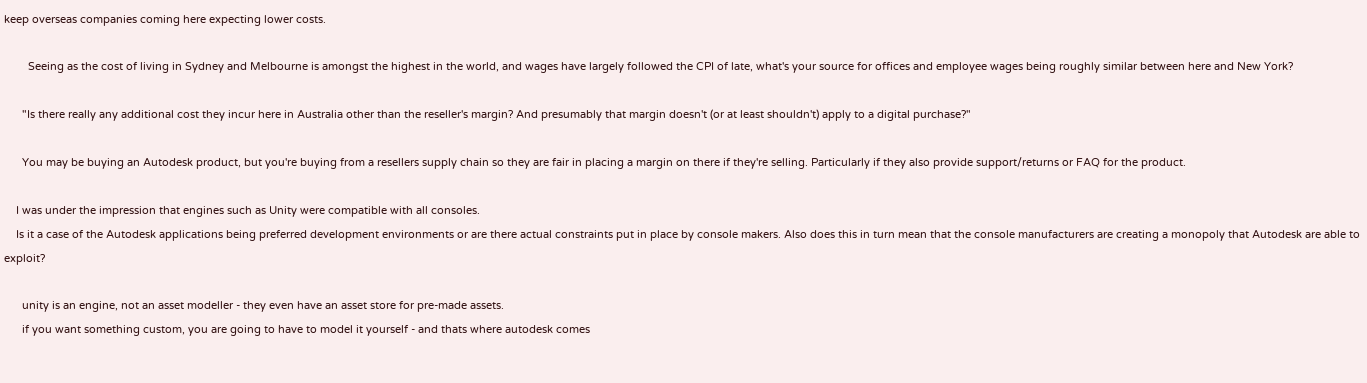keep overseas companies coming here expecting lower costs.

        Seeing as the cost of living in Sydney and Melbourne is amongst the highest in the world, and wages have largely followed the CPI of late, what's your source for offices and employee wages being roughly similar between here and New York?

      "Is there really any additional cost they incur here in Australia other than the reseller's margin? And presumably that margin doesn't (or at least shouldn't) apply to a digital purchase?"

      You may be buying an Autodesk product, but you're buying from a resellers supply chain so they are fair in placing a margin on there if they're selling. Particularly if they also provide support/returns or FAQ for the product.

    I was under the impression that engines such as Unity were compatible with all consoles.
    Is it a case of the Autodesk applications being preferred development environments or are there actual constraints put in place by console makers. Also does this in turn mean that the console manufacturers are creating a monopoly that Autodesk are able to exploit?

      unity is an engine, not an asset modeller - they even have an asset store for pre-made assets.
      if you want something custom, you are going to have to model it yourself - and thats where autodesk comes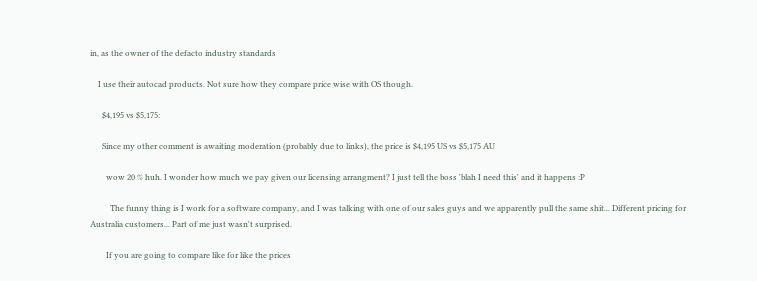in, as the owner of the defacto industry standards

    I use their autocad products. Not sure how they compare price wise with OS though.

      $4,195 vs $5,175:

      Since my other comment is awaiting moderation (probably due to links), the price is $4,195 US vs $5,175 AU

        wow 20 % huh. I wonder how much we pay given our licensing arrangment? I just tell the boss 'blah I need this' and it happens :P

          The funny thing is I work for a software company, and I was talking with one of our sales guys and we apparently pull the same shit... Different pricing for Australia customers... Part of me just wasn't surprised.

        If you are going to compare like for like the prices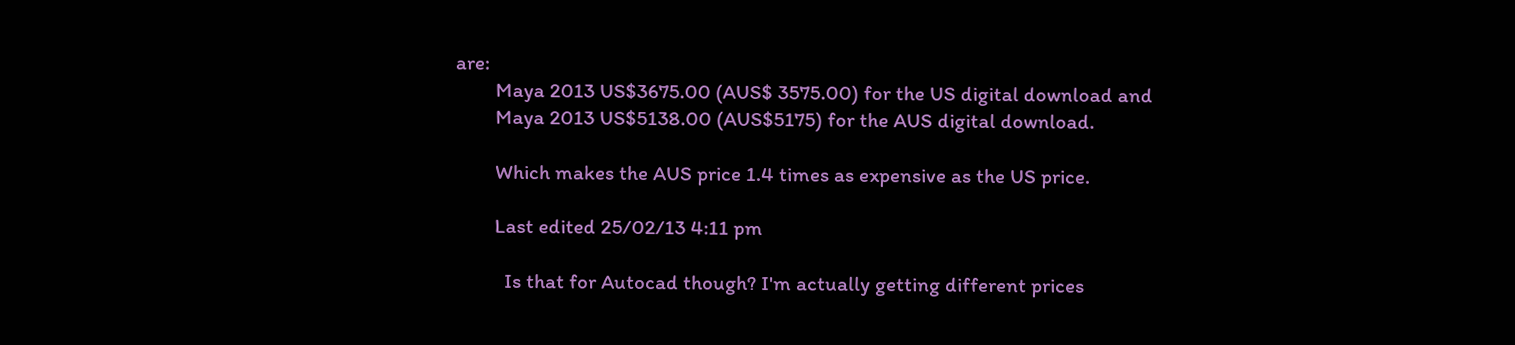are:
        Maya 2013 US$3675.00 (AUS$ 3575.00) for the US digital download and
        Maya 2013 US$5138.00 (AUS$5175) for the AUS digital download.

        Which makes the AUS price 1.4 times as expensive as the US price.

        Last edited 25/02/13 4:11 pm

          Is that for Autocad though? I'm actually getting different prices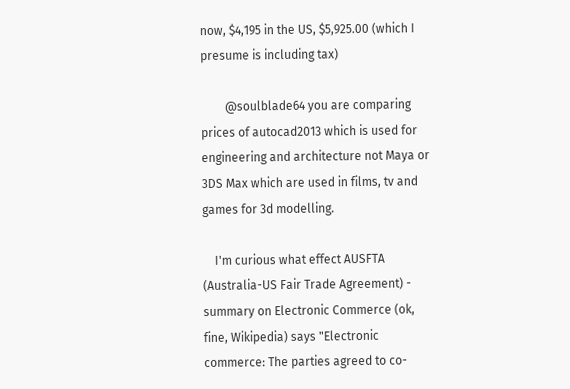now, $4,195 in the US, $5,925.00 (which I presume is including tax)

        @soulblade64 you are comparing prices of autocad2013 which is used for engineering and architecture not Maya or 3DS Max which are used in films, tv and games for 3d modelling.

    I'm curious what effect AUSFTA (Australia-US Fair Trade Agreement) - summary on Electronic Commerce (ok, fine, Wikipedia) says "Electronic commerce: The parties agreed to co-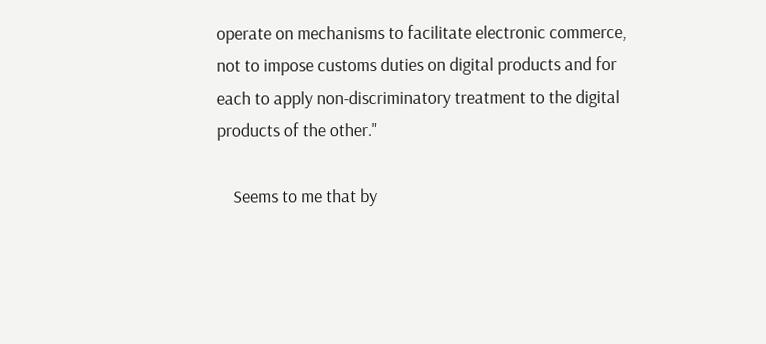operate on mechanisms to facilitate electronic commerce, not to impose customs duties on digital products and for each to apply non-discriminatory treatment to the digital products of the other."

    Seems to me that by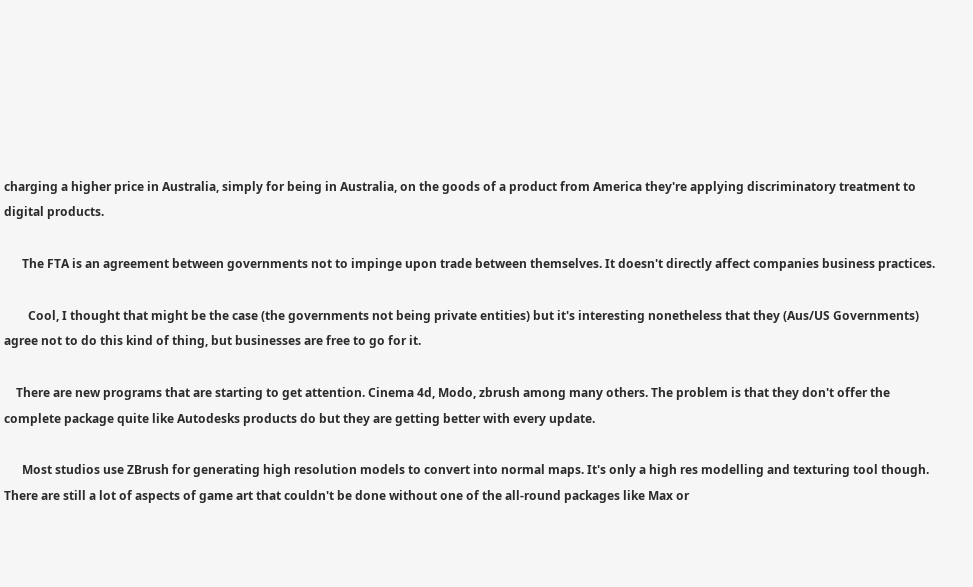charging a higher price in Australia, simply for being in Australia, on the goods of a product from America they're applying discriminatory treatment to digital products.

      The FTA is an agreement between governments not to impinge upon trade between themselves. It doesn't directly affect companies business practices.

        Cool, I thought that might be the case (the governments not being private entities) but it's interesting nonetheless that they (Aus/US Governments) agree not to do this kind of thing, but businesses are free to go for it.

    There are new programs that are starting to get attention. Cinema 4d, Modo, zbrush among many others. The problem is that they don't offer the complete package quite like Autodesks products do but they are getting better with every update.

      Most studios use ZBrush for generating high resolution models to convert into normal maps. It's only a high res modelling and texturing tool though. There are still a lot of aspects of game art that couldn't be done without one of the all-round packages like Max or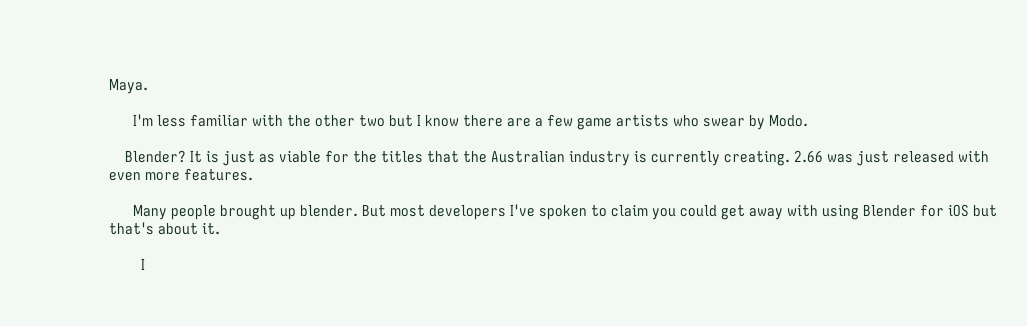Maya.

      I'm less familiar with the other two but I know there are a few game artists who swear by Modo.

    Blender? It is just as viable for the titles that the Australian industry is currently creating. 2.66 was just released with even more features.

      Many people brought up blender. But most developers I've spoken to claim you could get away with using Blender for iOS but that's about it.

        I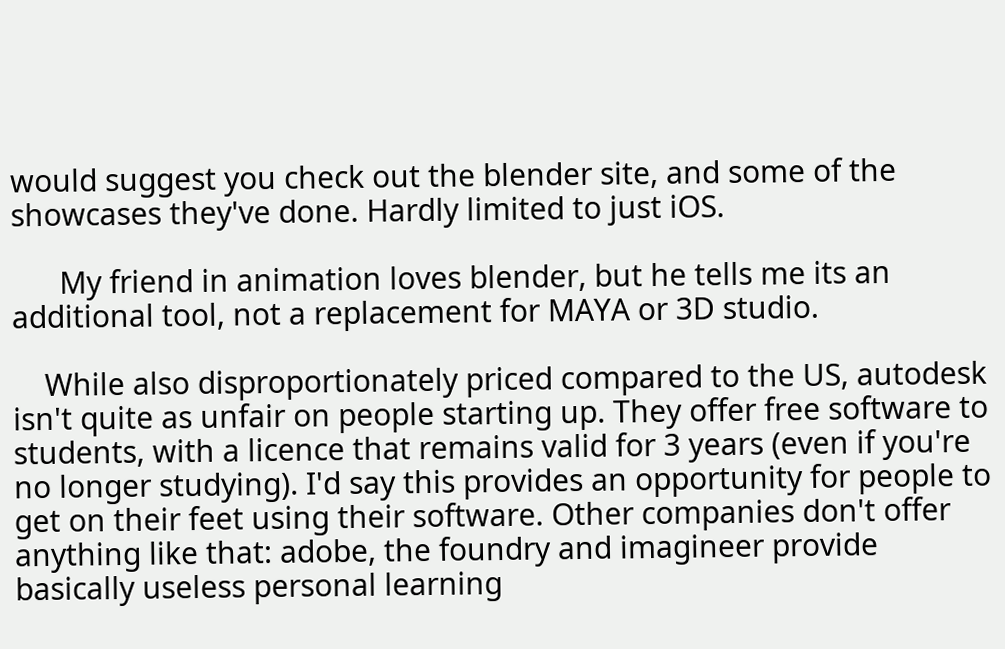would suggest you check out the blender site, and some of the showcases they've done. Hardly limited to just iOS.

      My friend in animation loves blender, but he tells me its an additional tool, not a replacement for MAYA or 3D studio.

    While also disproportionately priced compared to the US, autodesk isn't quite as unfair on people starting up. They offer free software to students, with a licence that remains valid for 3 years (even if you're no longer studying). I'd say this provides an opportunity for people to get on their feet using their software. Other companies don't offer anything like that: adobe, the foundry and imagineer provide basically useless personal learning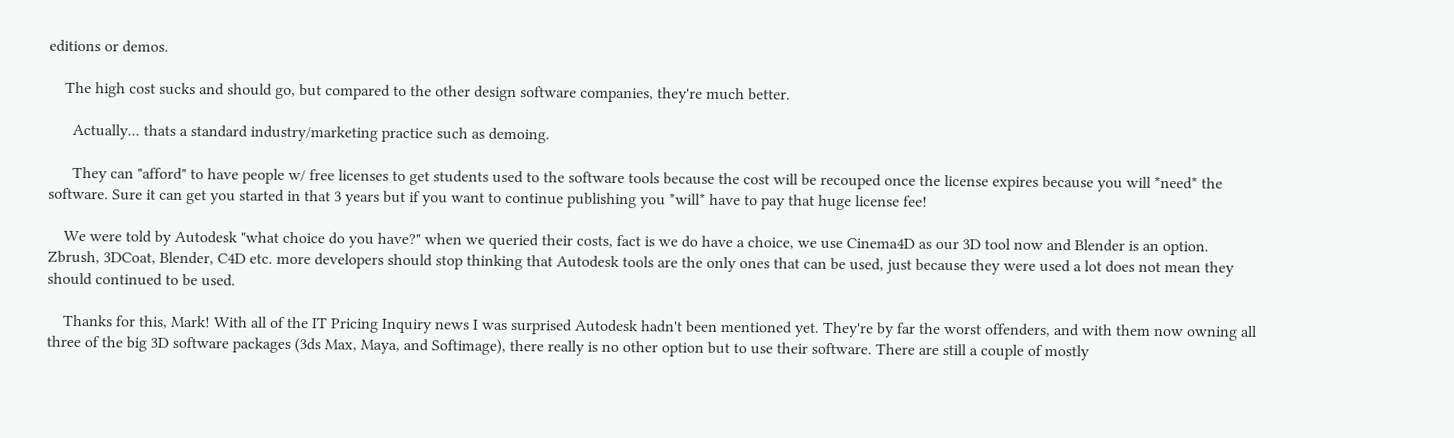editions or demos.

    The high cost sucks and should go, but compared to the other design software companies, they're much better.

      Actually... thats a standard industry/marketing practice such as demoing.

      They can "afford" to have people w/ free licenses to get students used to the software tools because the cost will be recouped once the license expires because you will *need* the software. Sure it can get you started in that 3 years but if you want to continue publishing you *will* have to pay that huge license fee!

    We were told by Autodesk "what choice do you have?" when we queried their costs, fact is we do have a choice, we use Cinema4D as our 3D tool now and Blender is an option. Zbrush, 3DCoat, Blender, C4D etc. more developers should stop thinking that Autodesk tools are the only ones that can be used, just because they were used a lot does not mean they should continued to be used.

    Thanks for this, Mark! With all of the IT Pricing Inquiry news I was surprised Autodesk hadn't been mentioned yet. They're by far the worst offenders, and with them now owning all three of the big 3D software packages (3ds Max, Maya, and Softimage), there really is no other option but to use their software. There are still a couple of mostly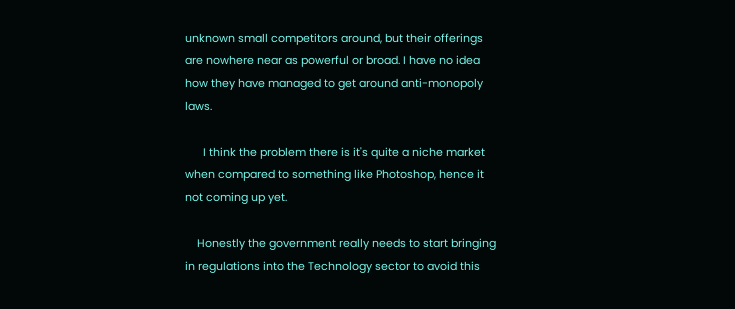unknown small competitors around, but their offerings are nowhere near as powerful or broad. I have no idea how they have managed to get around anti-monopoly laws.

      I think the problem there is it's quite a niche market when compared to something like Photoshop, hence it not coming up yet.

    Honestly the government really needs to start bringing in regulations into the Technology sector to avoid this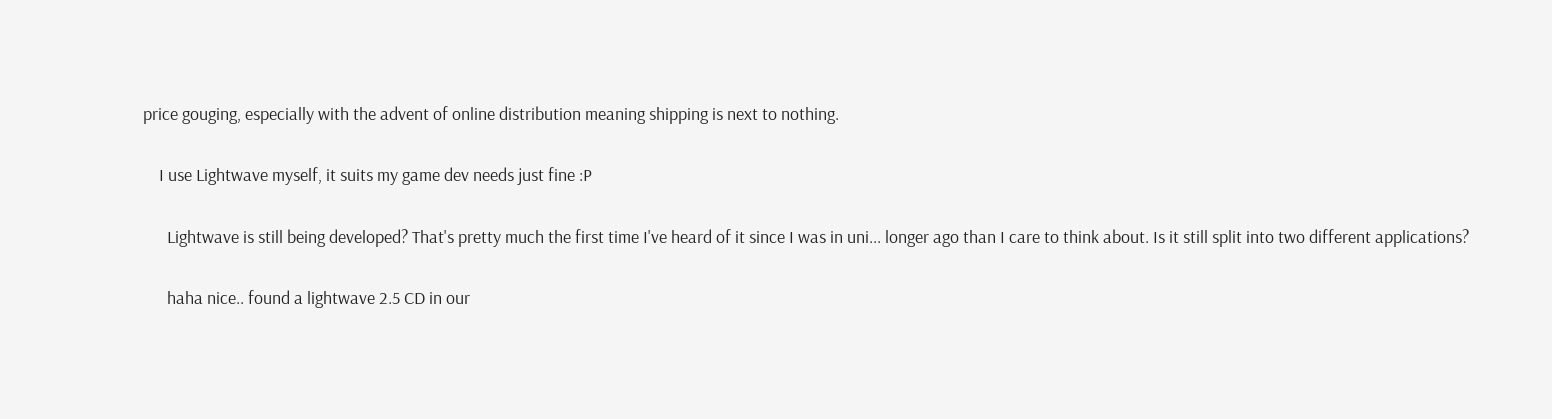price gouging, especially with the advent of online distribution meaning shipping is next to nothing.

    I use Lightwave myself, it suits my game dev needs just fine :P

      Lightwave is still being developed? That's pretty much the first time I've heard of it since I was in uni... longer ago than I care to think about. Is it still split into two different applications?

      haha nice.. found a lightwave 2.5 CD in our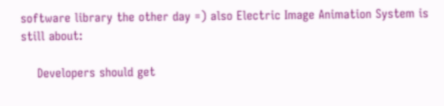software library the other day =) also Electric Image Animation System is still about:

    Developers should get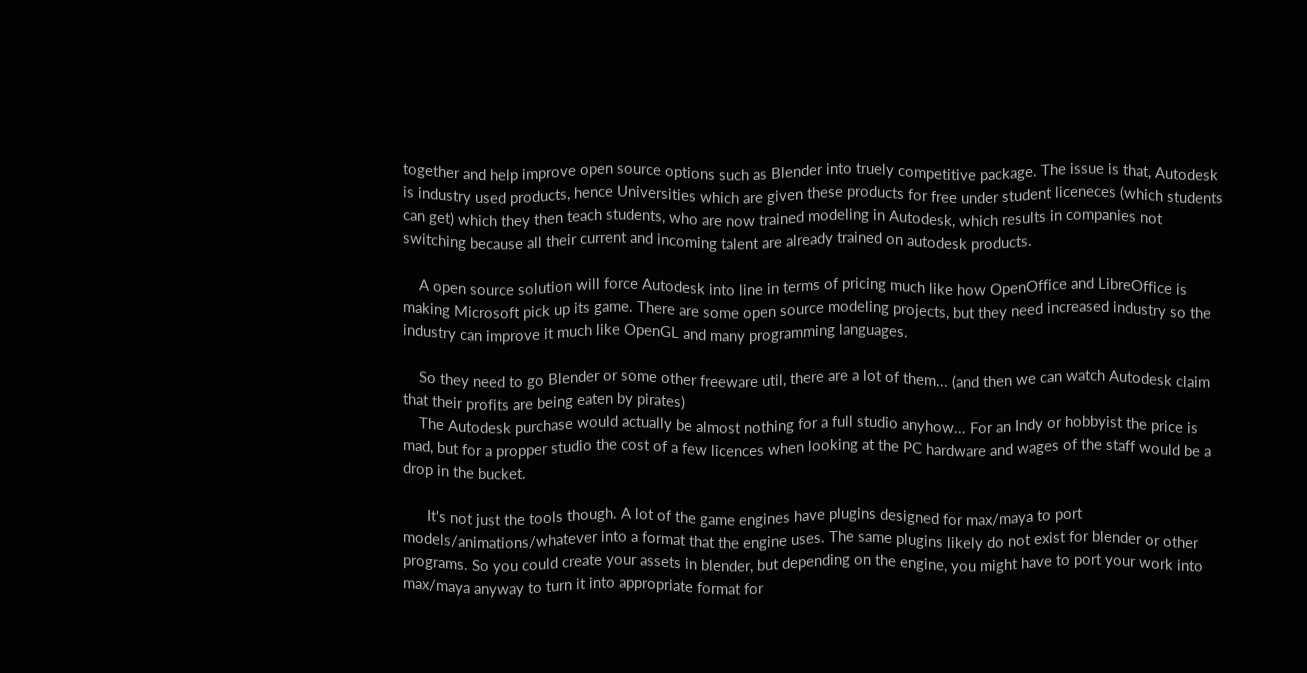together and help improve open source options such as Blender into truely competitive package. The issue is that, Autodesk is industry used products, hence Universities which are given these products for free under student liceneces (which students can get) which they then teach students, who are now trained modeling in Autodesk, which results in companies not switching because all their current and incoming talent are already trained on autodesk products.

    A open source solution will force Autodesk into line in terms of pricing much like how OpenOffice and LibreOffice is making Microsoft pick up its game. There are some open source modeling projects, but they need increased industry so the industry can improve it much like OpenGL and many programming languages.

    So they need to go Blender or some other freeware util, there are a lot of them... (and then we can watch Autodesk claim that their profits are being eaten by pirates)
    The Autodesk purchase would actually be almost nothing for a full studio anyhow... For an Indy or hobbyist the price is mad, but for a propper studio the cost of a few licences when looking at the PC hardware and wages of the staff would be a drop in the bucket.

      It's not just the tools though. A lot of the game engines have plugins designed for max/maya to port models/animations/whatever into a format that the engine uses. The same plugins likely do not exist for blender or other programs. So you could create your assets in blender, but depending on the engine, you might have to port your work into max/maya anyway to turn it into appropriate format for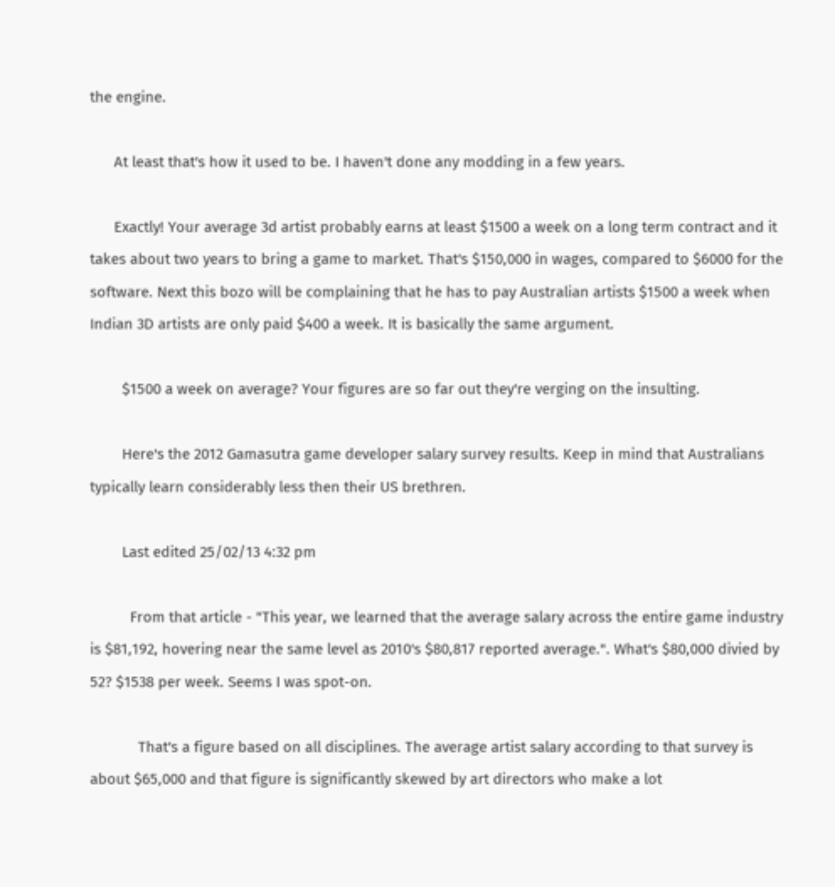the engine.

      At least that's how it used to be. I haven't done any modding in a few years.

      Exactly! Your average 3d artist probably earns at least $1500 a week on a long term contract and it takes about two years to bring a game to market. That's $150,000 in wages, compared to $6000 for the software. Next this bozo will be complaining that he has to pay Australian artists $1500 a week when Indian 3D artists are only paid $400 a week. It is basically the same argument.

        $1500 a week on average? Your figures are so far out they're verging on the insulting.

        Here's the 2012 Gamasutra game developer salary survey results. Keep in mind that Australians typically learn considerably less then their US brethren.

        Last edited 25/02/13 4:32 pm

          From that article - "This year, we learned that the average salary across the entire game industry is $81,192, hovering near the same level as 2010's $80,817 reported average.". What's $80,000 divied by 52? $1538 per week. Seems I was spot-on.

            That's a figure based on all disciplines. The average artist salary according to that survey is about $65,000 and that figure is significantly skewed by art directors who make a lot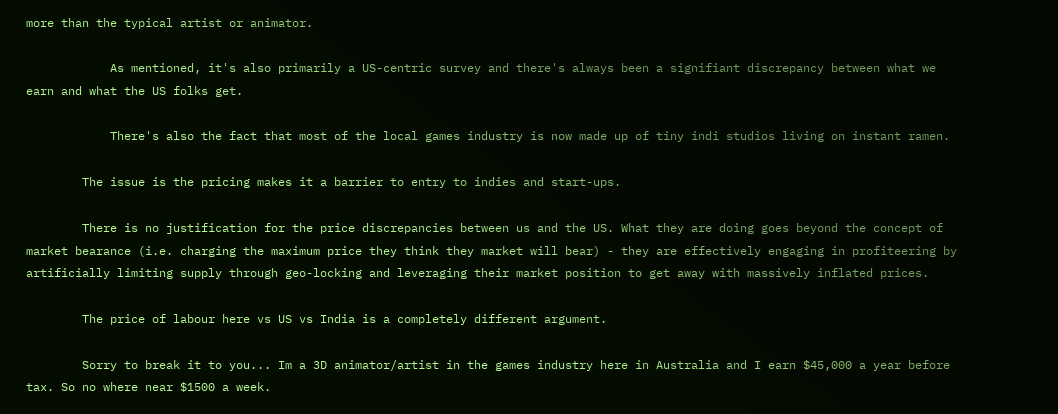more than the typical artist or animator.

            As mentioned, it's also primarily a US-centric survey and there's always been a signifiant discrepancy between what we earn and what the US folks get.

            There's also the fact that most of the local games industry is now made up of tiny indi studios living on instant ramen.

        The issue is the pricing makes it a barrier to entry to indies and start-ups.

        There is no justification for the price discrepancies between us and the US. What they are doing goes beyond the concept of market bearance (i.e. charging the maximum price they think they market will bear) - they are effectively engaging in profiteering by artificially limiting supply through geo-locking and leveraging their market position to get away with massively inflated prices.

        The price of labour here vs US vs India is a completely different argument.

        Sorry to break it to you... Im a 3D animator/artist in the games industry here in Australia and I earn $45,000 a year before tax. So no where near $1500 a week.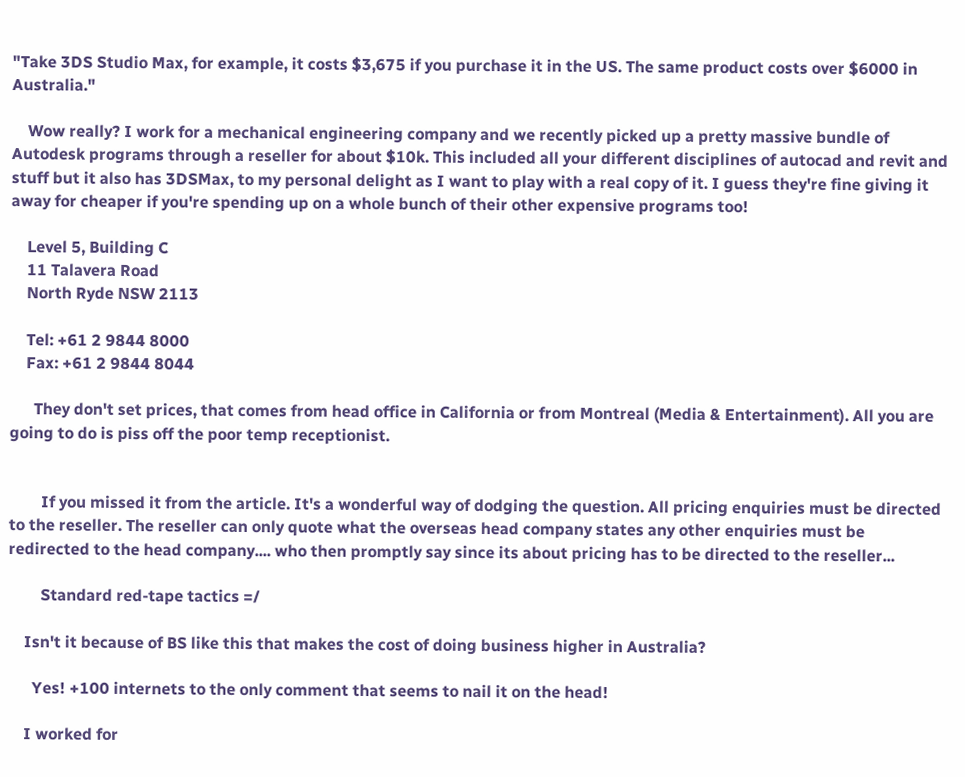"Take 3DS Studio Max, for example, it costs $3,675 if you purchase it in the US. The same product costs over $6000 in Australia."

    Wow really? I work for a mechanical engineering company and we recently picked up a pretty massive bundle of Autodesk programs through a reseller for about $10k. This included all your different disciplines of autocad and revit and stuff but it also has 3DSMax, to my personal delight as I want to play with a real copy of it. I guess they're fine giving it away for cheaper if you're spending up on a whole bunch of their other expensive programs too!

    Level 5, Building C
    11 Talavera Road
    North Ryde NSW 2113

    Tel: +61 2 9844 8000
    Fax: +61 2 9844 8044

      They don't set prices, that comes from head office in California or from Montreal (Media & Entertainment). All you are going to do is piss off the poor temp receptionist.


        If you missed it from the article. It's a wonderful way of dodging the question. All pricing enquiries must be directed to the reseller. The reseller can only quote what the overseas head company states any other enquiries must be redirected to the head company.... who then promptly say since its about pricing has to be directed to the reseller...

        Standard red-tape tactics =/

    Isn't it because of BS like this that makes the cost of doing business higher in Australia?

      Yes! +100 internets to the only comment that seems to nail it on the head!

    I worked for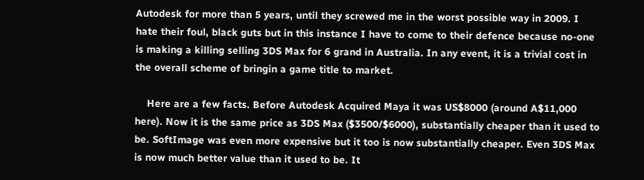Autodesk for more than 5 years, until they screwed me in the worst possible way in 2009. I hate their foul, black guts but in this instance I have to come to their defence because no-one is making a killing selling 3DS Max for 6 grand in Australia. In any event, it is a trivial cost in the overall scheme of bringin a game title to market.

    Here are a few facts. Before Autodesk Acquired Maya it was US$8000 (around A$11,000 here). Now it is the same price as 3DS Max ($3500/$6000), substantially cheaper than it used to be. SoftImage was even more expensive but it too is now substantially cheaper. Even 3DS Max is now much better value than it used to be. It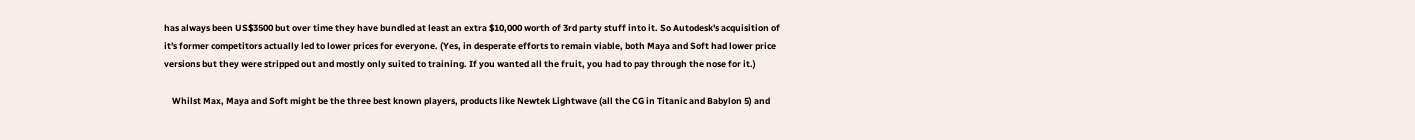has always been US$3500 but over time they have bundled at least an extra $10,000 worth of 3rd party stuff into it. So Autodesk's acquisition of it's former competitors actually led to lower prices for everyone. (Yes, in desperate efforts to remain viable, both Maya and Soft had lower price versions but they were stripped out and mostly only suited to training. If you wanted all the fruit, you had to pay through the nose for it.)

    Whilst Max, Maya and Soft might be the three best known players, products like Newtek Lightwave (all the CG in Titanic and Babylon 5) and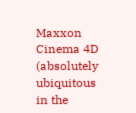Maxxon Cinema 4D (absolutely ubiquitous in the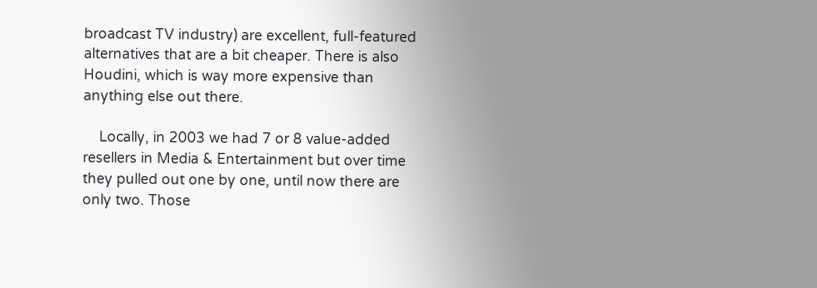broadcast TV industry) are excellent, full-featured alternatives that are a bit cheaper. There is also Houdini, which is way more expensive than anything else out there.

    Locally, in 2003 we had 7 or 8 value-added resellers in Media & Entertainment but over time they pulled out one by one, until now there are only two. Those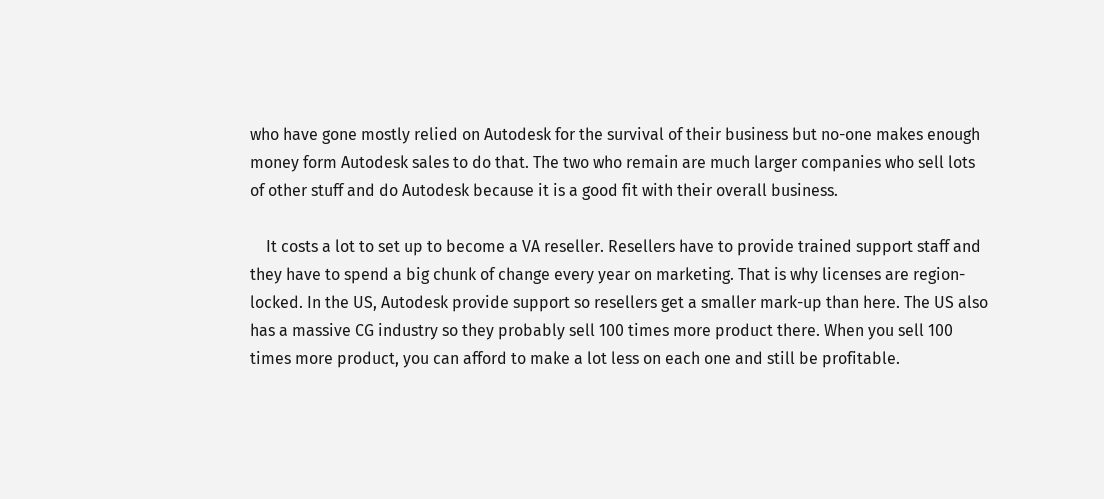who have gone mostly relied on Autodesk for the survival of their business but no-one makes enough money form Autodesk sales to do that. The two who remain are much larger companies who sell lots of other stuff and do Autodesk because it is a good fit with their overall business.

    It costs a lot to set up to become a VA reseller. Resellers have to provide trained support staff and they have to spend a big chunk of change every year on marketing. That is why licenses are region-locked. In the US, Autodesk provide support so resellers get a smaller mark-up than here. The US also has a massive CG industry so they probably sell 100 times more product there. When you sell 100 times more product, you can afford to make a lot less on each one and still be profitable.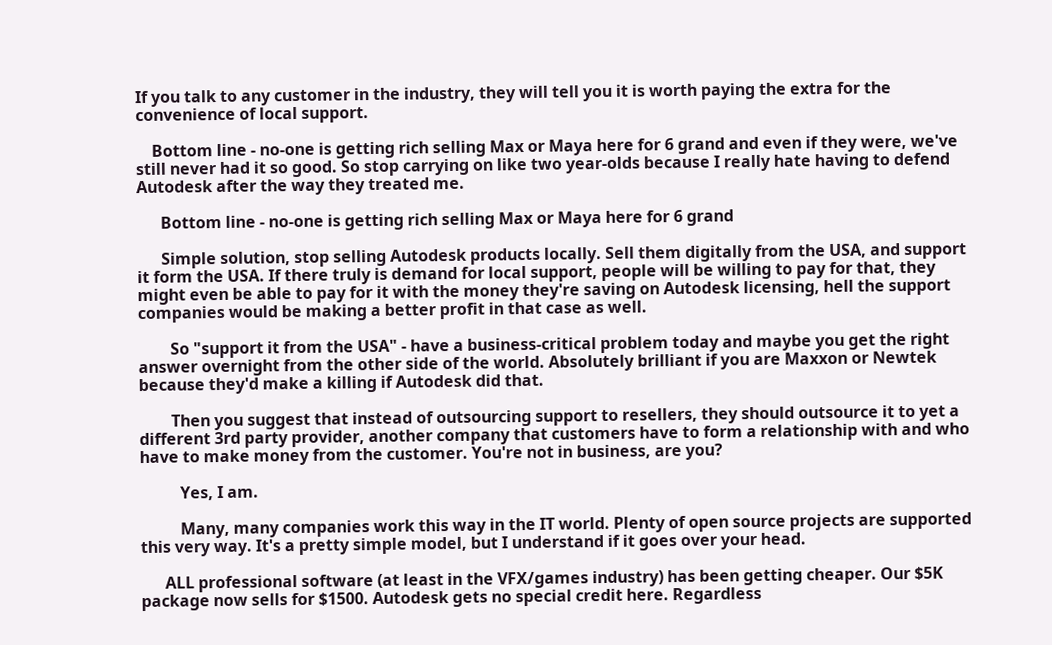If you talk to any customer in the industry, they will tell you it is worth paying the extra for the convenience of local support.

    Bottom line - no-one is getting rich selling Max or Maya here for 6 grand and even if they were, we've still never had it so good. So stop carrying on like two year-olds because I really hate having to defend Autodesk after the way they treated me.

      Bottom line - no-one is getting rich selling Max or Maya here for 6 grand

      Simple solution, stop selling Autodesk products locally. Sell them digitally from the USA, and support it form the USA. If there truly is demand for local support, people will be willing to pay for that, they might even be able to pay for it with the money they're saving on Autodesk licensing, hell the support companies would be making a better profit in that case as well.

        So "support it from the USA" - have a business-critical problem today and maybe you get the right answer overnight from the other side of the world. Absolutely brilliant if you are Maxxon or Newtek because they'd make a killing if Autodesk did that.

        Then you suggest that instead of outsourcing support to resellers, they should outsource it to yet a different 3rd party provider, another company that customers have to form a relationship with and who have to make money from the customer. You're not in business, are you?

          Yes, I am.

          Many, many companies work this way in the IT world. Plenty of open source projects are supported this very way. It's a pretty simple model, but I understand if it goes over your head.

      ALL professional software (at least in the VFX/games industry) has been getting cheaper. Our $5K package now sells for $1500. Autodesk gets no special credit here. Regardless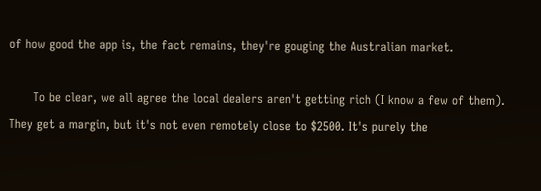of how good the app is, the fact remains, they're gouging the Australian market.

      To be clear, we all agree the local dealers aren't getting rich (I know a few of them). They get a margin, but it's not even remotely close to $2500. It's purely the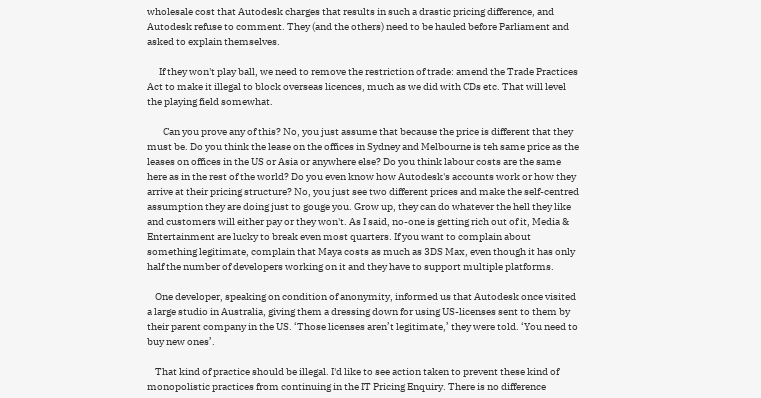wholesale cost that Autodesk charges that results in such a drastic pricing difference, and Autodesk refuse to comment. They (and the others) need to be hauled before Parliament and asked to explain themselves.

      If they won't play ball, we need to remove the restriction of trade: amend the Trade Practices Act to make it illegal to block overseas licences, much as we did with CDs etc. That will level the playing field somewhat.

        Can you prove any of this? No, you just assume that because the price is different that they must be. Do you think the lease on the offices in Sydney and Melbourne is teh same price as the leases on offices in the US or Asia or anywhere else? Do you think labour costs are the same here as in the rest of the world? Do you even know how Autodesk's accounts work or how they arrive at their pricing structure? No, you just see two different prices and make the self-centred assumption they are doing just to gouge you. Grow up, they can do whatever the hell they like and customers will either pay or they won't. As I said, no-one is getting rich out of it, Media & Entertainment are lucky to break even most quarters. If you want to complain about something legitimate, complain that Maya costs as much as 3DS Max, even though it has only half the number of developers working on it and they have to support multiple platforms.

    One developer, speaking on condition of anonymity, informed us that Autodesk once visited a large studio in Australia, giving them a dressing down for using US-licenses sent to them by their parent company in the US. ‘Those licenses aren’t legitimate,’ they were told. ‘You need to buy new ones’.

    That kind of practice should be illegal. I'd like to see action taken to prevent these kind of monopolistic practices from continuing in the IT Pricing Enquiry. There is no difference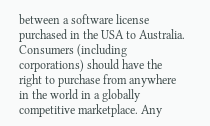between a software license purchased in the USA to Australia. Consumers (including corporations) should have the right to purchase from anywhere in the world in a globally competitive marketplace. Any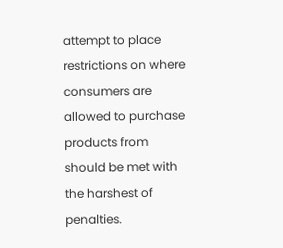attempt to place restrictions on where consumers are allowed to purchase products from should be met with the harshest of penalties.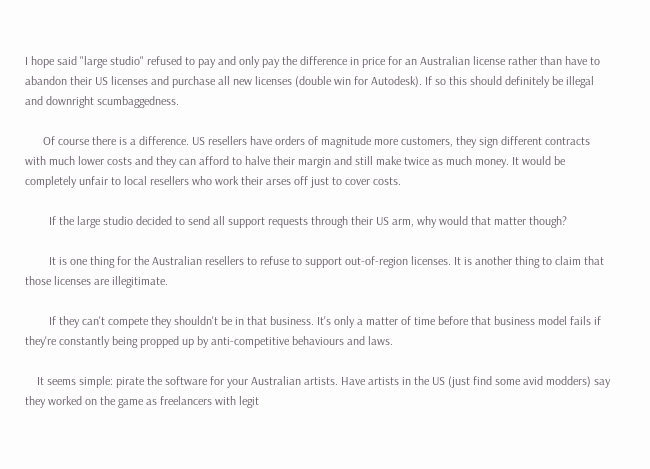I hope said "large studio" refused to pay and only pay the difference in price for an Australian license rather than have to abandon their US licenses and purchase all new licenses (double win for Autodesk). If so this should definitely be illegal and downright scumbaggedness.

      Of course there is a difference. US resellers have orders of magnitude more customers, they sign different contracts with much lower costs and they can afford to halve their margin and still make twice as much money. It would be completely unfair to local resellers who work their arses off just to cover costs.

        If the large studio decided to send all support requests through their US arm, why would that matter though?

        It is one thing for the Australian resellers to refuse to support out-of-region licenses. It is another thing to claim that those licenses are illegitimate.

        If they can't compete they shouldn't be in that business. It's only a matter of time before that business model fails if they're constantly being propped up by anti-competitive behaviours and laws.

    It seems simple: pirate the software for your Australian artists. Have artists in the US (just find some avid modders) say they worked on the game as freelancers with legit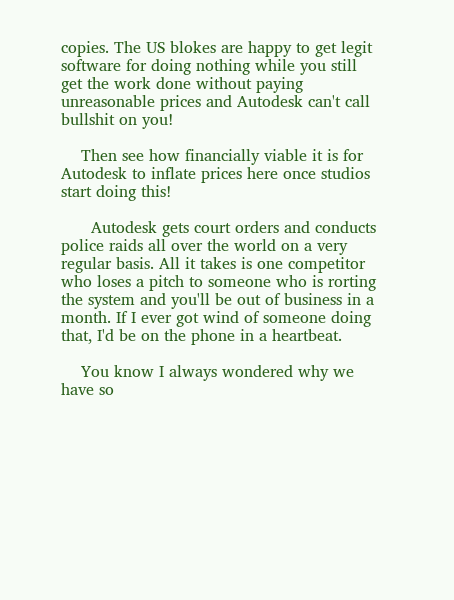copies. The US blokes are happy to get legit software for doing nothing while you still get the work done without paying unreasonable prices and Autodesk can't call bullshit on you!

    Then see how financially viable it is for Autodesk to inflate prices here once studios start doing this!

      Autodesk gets court orders and conducts police raids all over the world on a very regular basis. All it takes is one competitor who loses a pitch to someone who is rorting the system and you'll be out of business in a month. If I ever got wind of someone doing that, I'd be on the phone in a heartbeat.

    You know I always wondered why we have so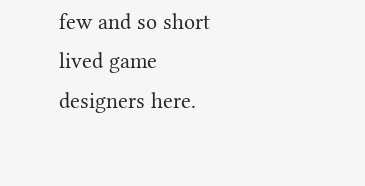few and so short lived game designers here.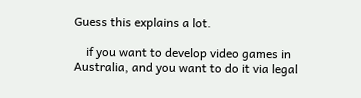Guess this explains a lot.

    if you want to develop video games in Australia, and you want to do it via legal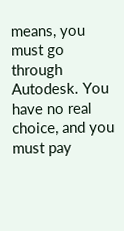means, you must go through Autodesk. You have no real choice, and you must pay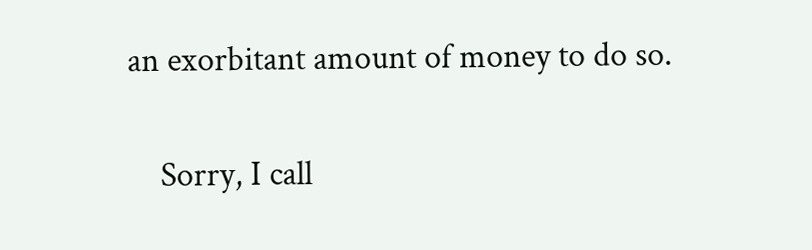an exorbitant amount of money to do so.

    Sorry, I call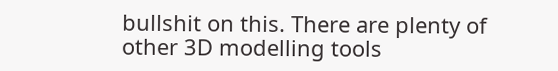bullshit on this. There are plenty of other 3D modelling tools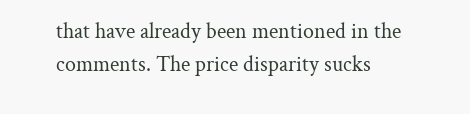that have already been mentioned in the comments. The price disparity sucks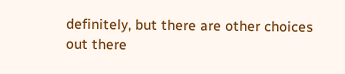definitely, but there are other choices out there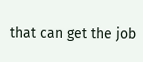that can get the job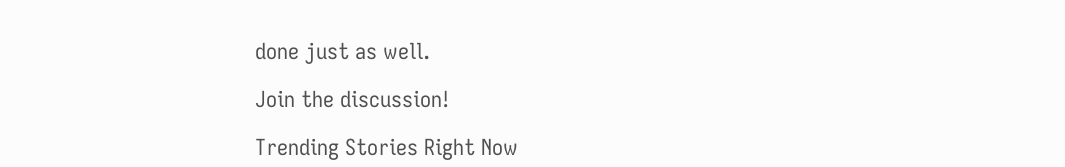done just as well.

Join the discussion!

Trending Stories Right Now